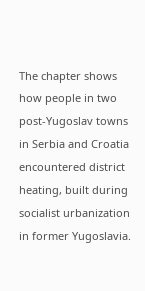The chapter shows how people in two post-Yugoslav towns in Serbia and Croatia encountered district heating, built during socialist urbanization in former Yugoslavia.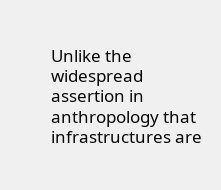Unlike the widespread assertion in anthropology that infrastructures are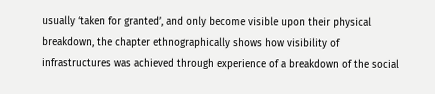usually ‘taken for granted’, and only become visible upon their physical breakdown, the chapter ethnographically shows how visibility of infrastructures was achieved through experience of a breakdown of the social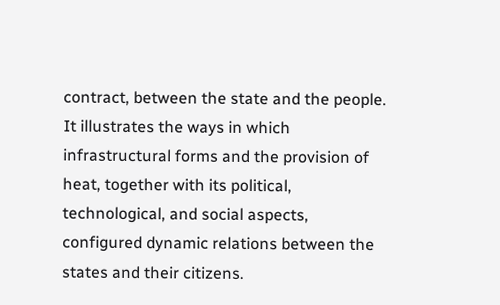contract, between the state and the people. It illustrates the ways in which infrastructural forms and the provision of heat, together with its political, technological, and social aspects, configured dynamic relations between the states and their citizens.